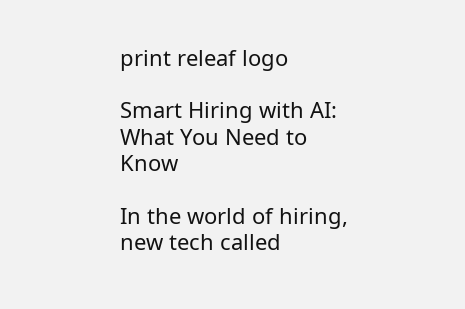print releaf logo

Smart Hiring with AI: What You Need to Know

In the world of hiring, new tech called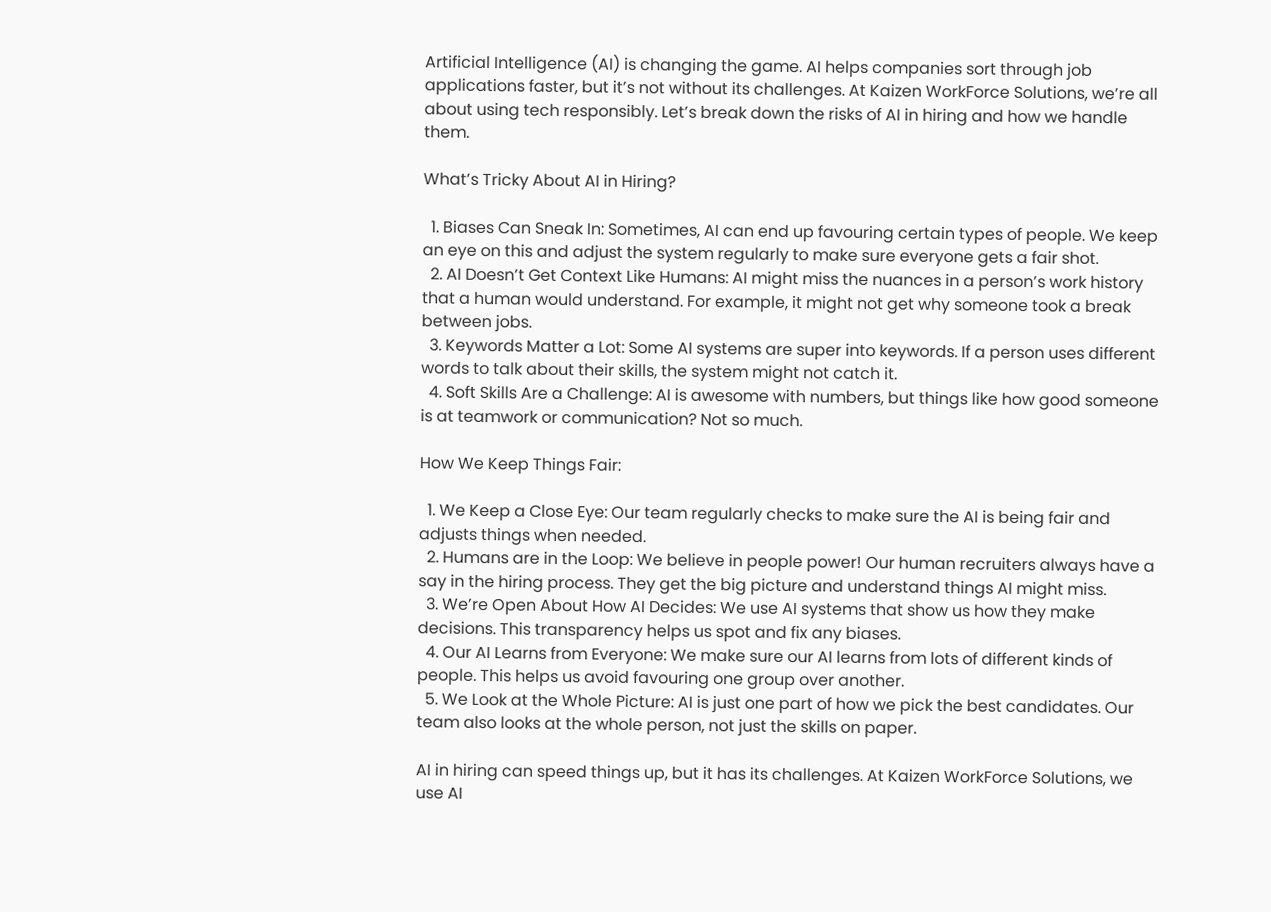Artificial Intelligence (AI) is changing the game. AI helps companies sort through job applications faster, but it’s not without its challenges. At Kaizen WorkForce Solutions, we’re all about using tech responsibly. Let’s break down the risks of AI in hiring and how we handle them.

What’s Tricky About AI in Hiring?

  1. Biases Can Sneak In: Sometimes, AI can end up favouring certain types of people. We keep an eye on this and adjust the system regularly to make sure everyone gets a fair shot.
  2. AI Doesn’t Get Context Like Humans: AI might miss the nuances in a person’s work history that a human would understand. For example, it might not get why someone took a break between jobs.
  3. Keywords Matter a Lot: Some AI systems are super into keywords. If a person uses different words to talk about their skills, the system might not catch it.
  4. Soft Skills Are a Challenge: AI is awesome with numbers, but things like how good someone is at teamwork or communication? Not so much.

How We Keep Things Fair:

  1. We Keep a Close Eye: Our team regularly checks to make sure the AI is being fair and adjusts things when needed.
  2. Humans are in the Loop: We believe in people power! Our human recruiters always have a say in the hiring process. They get the big picture and understand things AI might miss.
  3. We’re Open About How AI Decides: We use AI systems that show us how they make decisions. This transparency helps us spot and fix any biases.
  4. Our AI Learns from Everyone: We make sure our AI learns from lots of different kinds of people. This helps us avoid favouring one group over another.
  5. We Look at the Whole Picture: AI is just one part of how we pick the best candidates. Our team also looks at the whole person, not just the skills on paper.

AI in hiring can speed things up, but it has its challenges. At Kaizen WorkForce Solutions, we use AI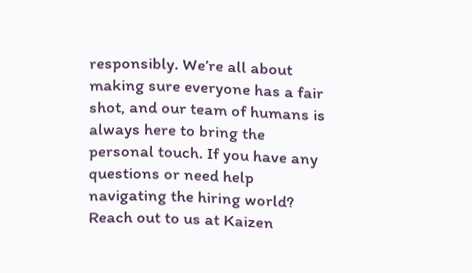responsibly. We’re all about making sure everyone has a fair shot, and our team of humans is always here to bring the personal touch. If you have any questions or need help navigating the hiring world? Reach out to us at Kaizen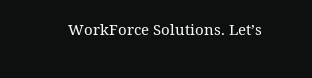WorkForce Solutions. Let’s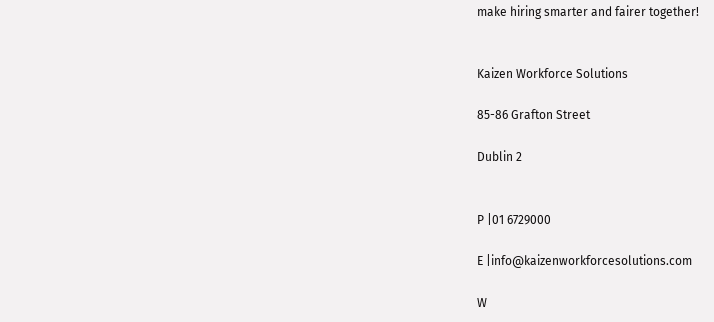make hiring smarter and fairer together!


Kaizen Workforce Solutions

85-86 Grafton Street

Dublin 2


P |01 6729000

E |info@kaizenworkforcesolutions.com

W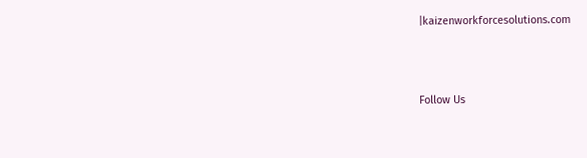|kaizenworkforcesolutions.com



Follow Us